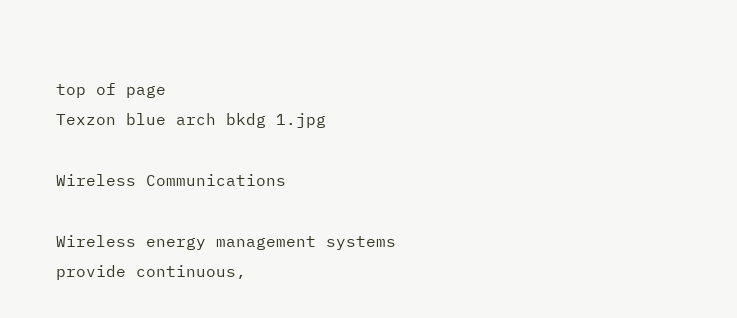top of page
Texzon blue arch bkdg 1.jpg

Wireless Communications

Wireless energy management systems provide continuous,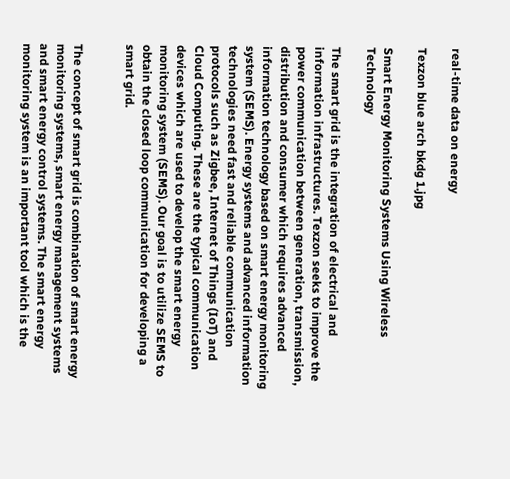real-time data on energy

Texzon blue arch bkdg 1.jpg

Smart Energy Monitoring Systems Using Wireless Technology

The smart grid is the integration of electrical and information infrastructures. Texzon seeks to improve the power communication between generation, transmission, distribution and consumer which requires advanced information technology based on smart energy monitoring system (SEMS). Energy systems and advanced information technologies need fast and reliable communication protocols such as Zigbee, Internet of Things (IoT) and Cloud Computing. These are the typical communication devices which are used to develop the smart energy monitoring system (SEMS). Our goal is to utilize SEMS to obtain the closed loop communication for developing a smart grid.


The concept of smart grid is combination of smart energy monitoring systems, smart energy management systems and smart energy control systems. The smart energy monitoring system is an important tool which is the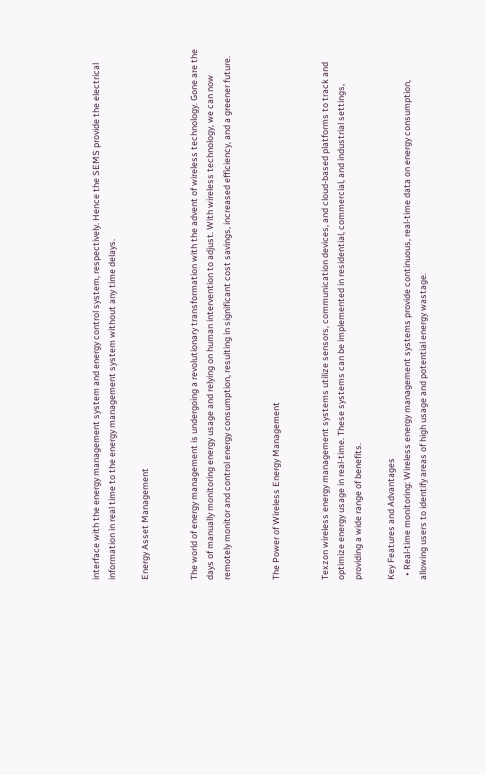interface with the energy management system and energy control system, respectively. Hence the SEMS provide the electrical information in real time to the energy management system without any time delays.

Energy Asset Management


The world of energy management is undergoing a revolutionary transformation with the advent of wireless technology. Gone are the days of manually monitoring energy usage and relying on human intervention to adjust. With wireless technology, we can now remotely monitor and control energy consumption, resulting in significant cost savings, increased efficiency, and a greener future.


The Power of Wireless Energy Management


Texzon wireless energy management systems utilize sensors, communication devices, and cloud-based platforms to track and optimize energy usage in real-time. These systems can be implemented in residential, commercial, and industrial settings, providing a wide range of benefits.

Key Features and Advantages
  • Real-time monitoring: Wireless energy management systems provide continuous, real-time data on energy consumption, allowing users to identify areas of high usage and potential energy wastage.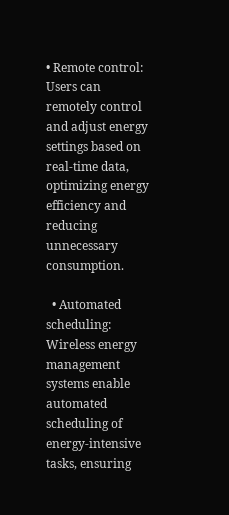• Remote control: Users can remotely control and adjust energy settings based on real-time data, optimizing energy efficiency and reducing unnecessary consumption.

  • Automated scheduling: Wireless energy management systems enable automated scheduling of energy-intensive tasks, ensuring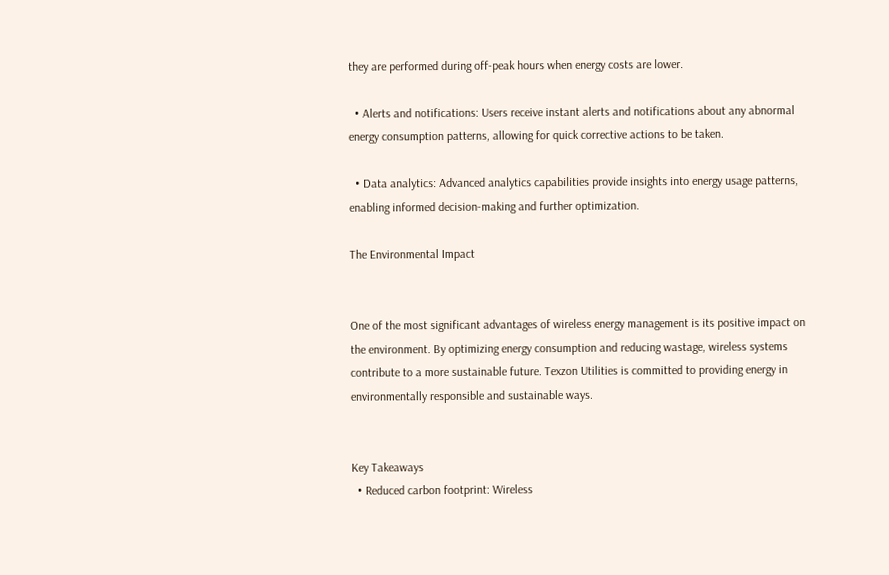they are performed during off-peak hours when energy costs are lower.

  • Alerts and notifications: Users receive instant alerts and notifications about any abnormal energy consumption patterns, allowing for quick corrective actions to be taken.

  • Data analytics: Advanced analytics capabilities provide insights into energy usage patterns, enabling informed decision-making and further optimization.

The Environmental Impact


One of the most significant advantages of wireless energy management is its positive impact on the environment. By optimizing energy consumption and reducing wastage, wireless systems contribute to a more sustainable future. Texzon Utilities is committed to providing energy in environmentally responsible and sustainable ways.


Key Takeaways
  • Reduced carbon footprint: Wireless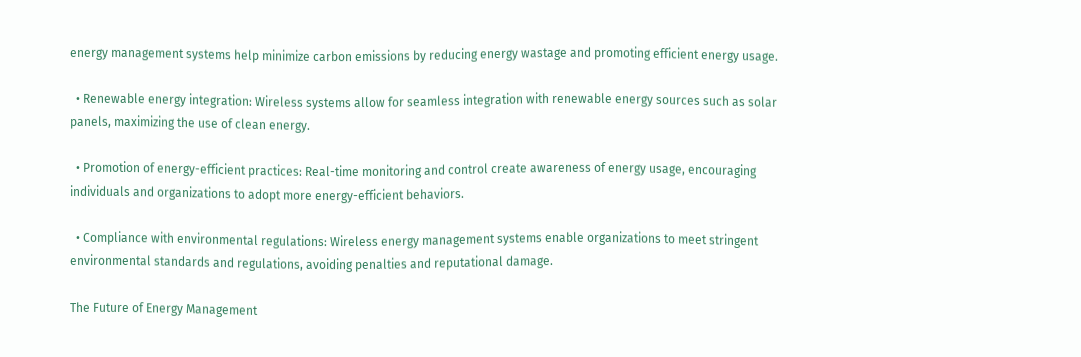energy management systems help minimize carbon emissions by reducing energy wastage and promoting efficient energy usage.

  • Renewable energy integration: Wireless systems allow for seamless integration with renewable energy sources such as solar panels, maximizing the use of clean energy.

  • Promotion of energy-efficient practices: Real-time monitoring and control create awareness of energy usage, encouraging individuals and organizations to adopt more energy-efficient behaviors.

  • Compliance with environmental regulations: Wireless energy management systems enable organizations to meet stringent environmental standards and regulations, avoiding penalties and reputational damage.

The Future of Energy Management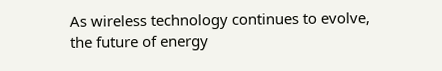As wireless technology continues to evolve, the future of energy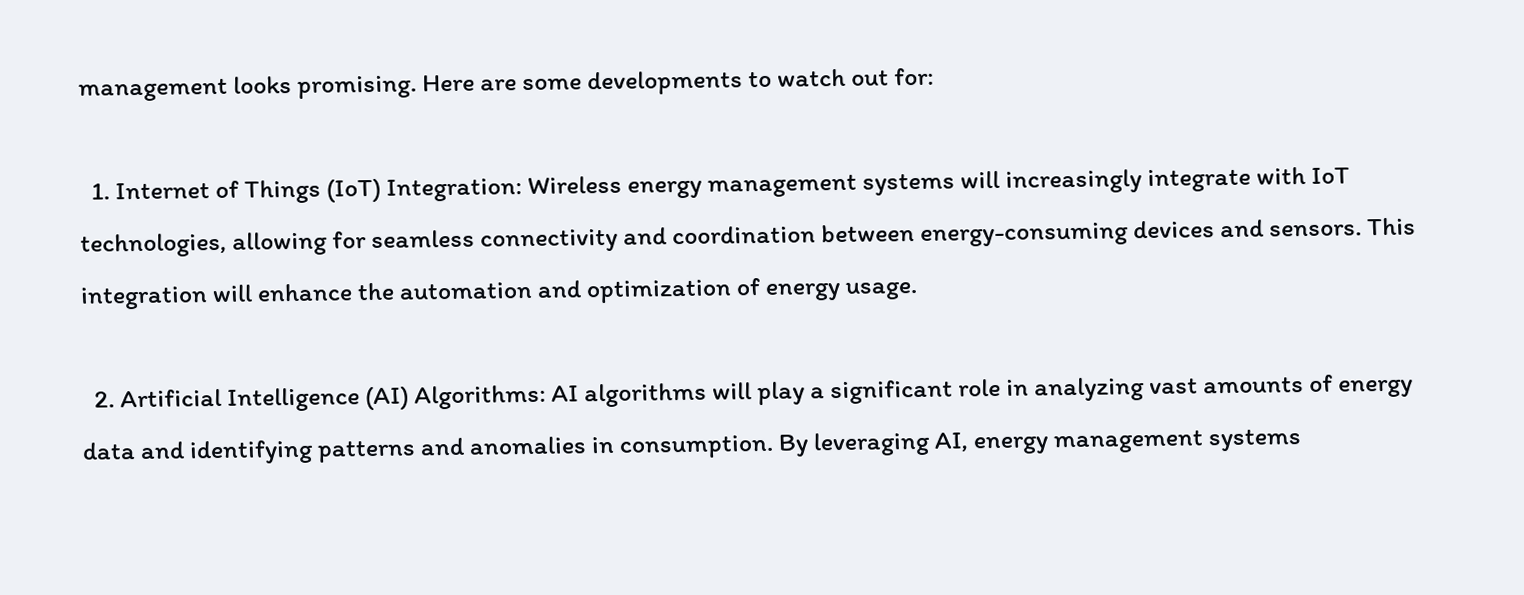management looks promising. Here are some developments to watch out for:

  1. Internet of Things (IoT) Integration: Wireless energy management systems will increasingly integrate with IoT technologies, allowing for seamless connectivity and coordination between energy-consuming devices and sensors. This integration will enhance the automation and optimization of energy usage.

  2. Artificial Intelligence (AI) Algorithms: AI algorithms will play a significant role in analyzing vast amounts of energy data and identifying patterns and anomalies in consumption. By leveraging AI, energy management systems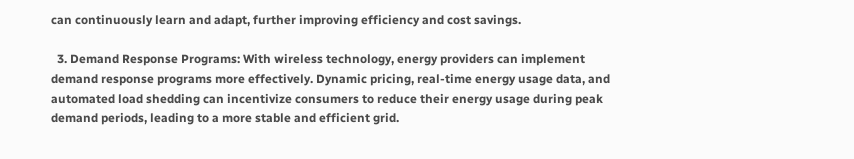can continuously learn and adapt, further improving efficiency and cost savings.

  3. Demand Response Programs: With wireless technology, energy providers can implement demand response programs more effectively. Dynamic pricing, real-time energy usage data, and automated load shedding can incentivize consumers to reduce their energy usage during peak demand periods, leading to a more stable and efficient grid.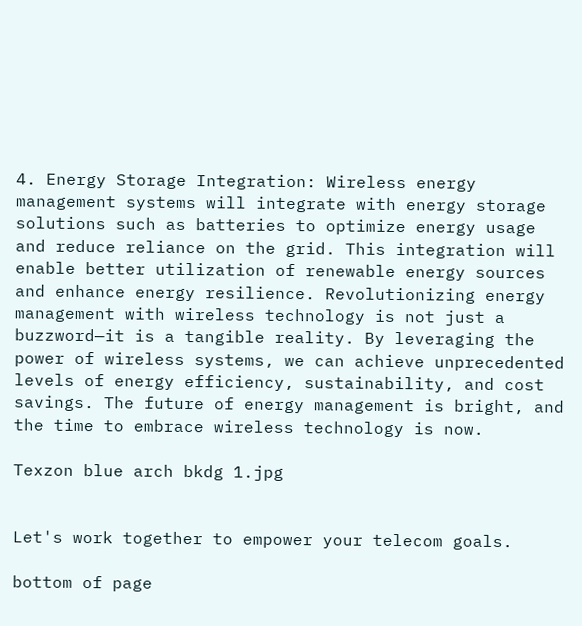4. Energy Storage Integration: Wireless energy management systems will integrate with energy storage solutions such as batteries to optimize energy usage and reduce reliance on the grid. This integration will enable better utilization of renewable energy sources and enhance energy resilience. Revolutionizing energy management with wireless technology is not just a buzzword—it is a tangible reality. By leveraging the power of wireless systems, we can achieve unprecedented levels of energy efficiency, sustainability, and cost savings. The future of energy management is bright, and the time to embrace wireless technology is now.

Texzon blue arch bkdg 1.jpg


Let's work together to empower your telecom goals.

bottom of page